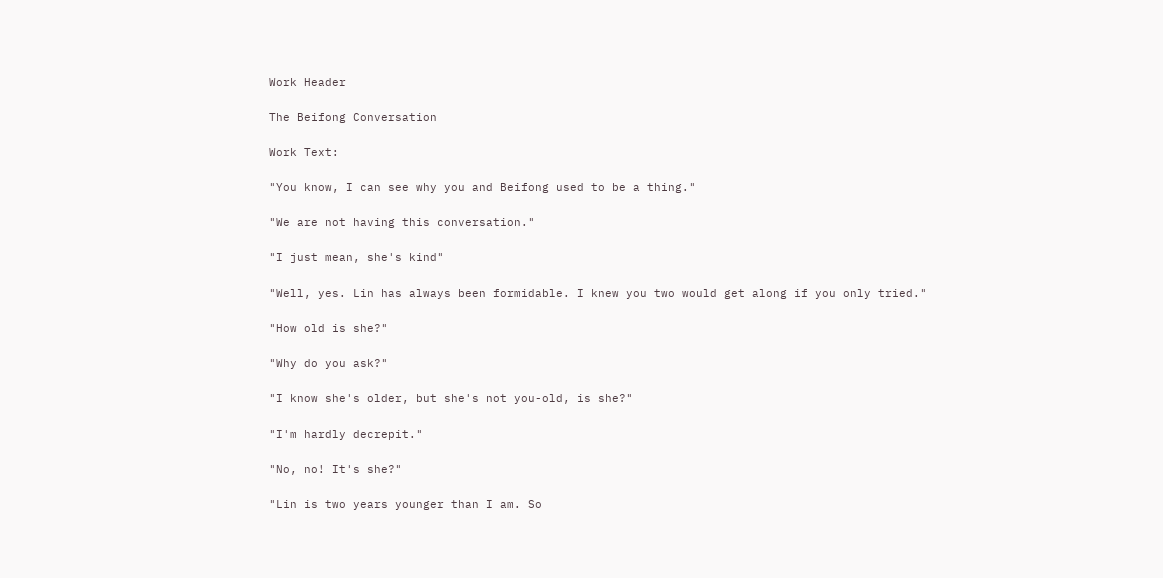Work Header

The Beifong Conversation

Work Text:

"You know, I can see why you and Beifong used to be a thing."

"We are not having this conversation."

"I just mean, she's kind"

"Well, yes. Lin has always been formidable. I knew you two would get along if you only tried."

"How old is she?"

"Why do you ask?"

"I know she's older, but she's not you-old, is she?"

"I'm hardly decrepit."

"No, no! It's she?"

"Lin is two years younger than I am. So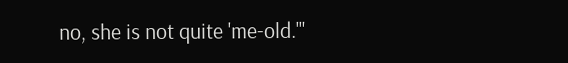no, she is not quite 'me-old.'"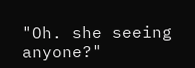"Oh. she seeing anyone?"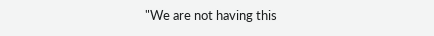"We are not having this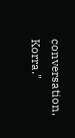conversation, Korra."